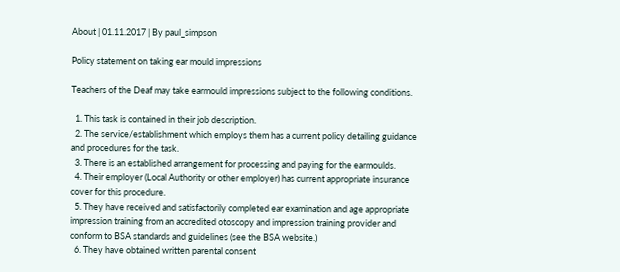About | 01.11.2017 | By paul_simpson

Policy statement on taking ear mould impressions

Teachers of the Deaf may take earmould impressions subject to the following conditions.

  1. This task is contained in their job description.
  2. The service/establishment which employs them has a current policy detailing guidance and procedures for the task.
  3. There is an established arrangement for processing and paying for the earmoulds.
  4. Their employer (Local Authority or other employer) has current appropriate insurance cover for this procedure.
  5. They have received and satisfactorily completed ear examination and age appropriate impression training from an accredited otoscopy and impression training provider and conform to BSA standards and guidelines (see the BSA website.)
  6. They have obtained written parental consent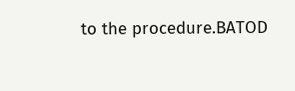to the procedure.BATOD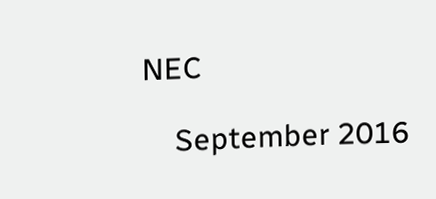NEC

    September 2016